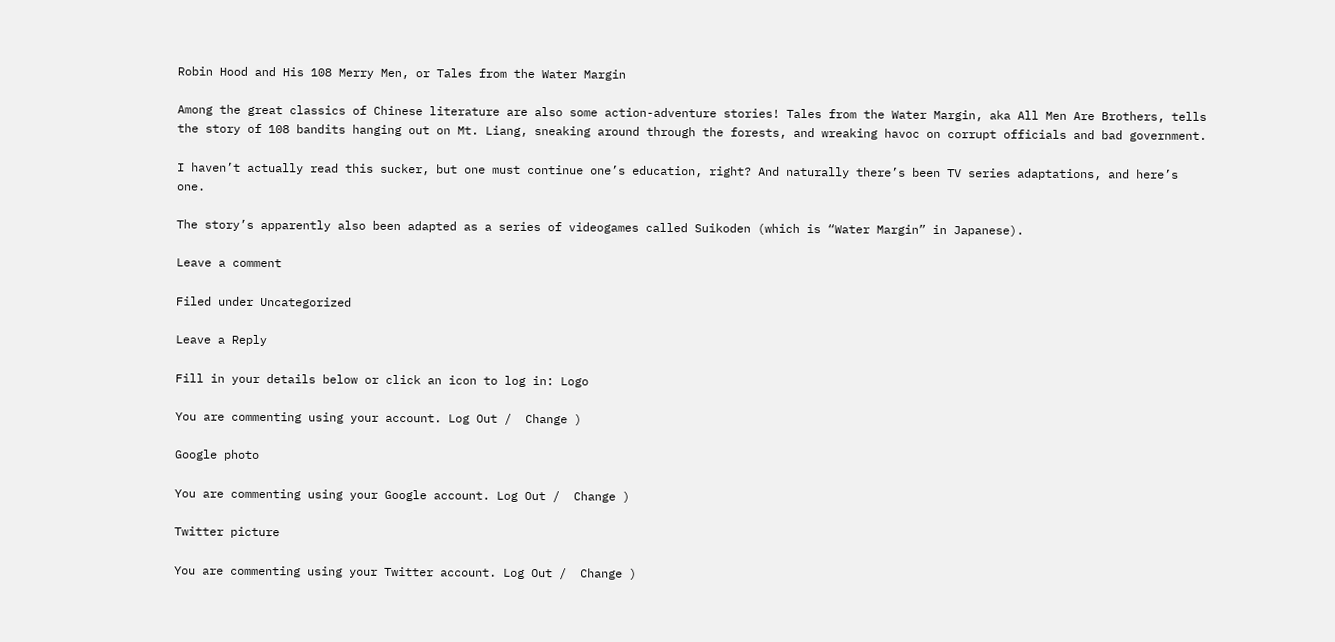Robin Hood and His 108 Merry Men, or Tales from the Water Margin

Among the great classics of Chinese literature are also some action-adventure stories! Tales from the Water Margin, aka All Men Are Brothers, tells the story of 108 bandits hanging out on Mt. Liang, sneaking around through the forests, and wreaking havoc on corrupt officials and bad government.

I haven’t actually read this sucker, but one must continue one’s education, right? And naturally there’s been TV series adaptations, and here’s one.

The story’s apparently also been adapted as a series of videogames called Suikoden (which is “Water Margin” in Japanese).

Leave a comment

Filed under Uncategorized

Leave a Reply

Fill in your details below or click an icon to log in: Logo

You are commenting using your account. Log Out /  Change )

Google photo

You are commenting using your Google account. Log Out /  Change )

Twitter picture

You are commenting using your Twitter account. Log Out /  Change )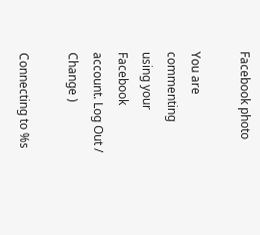Facebook photo

You are commenting using your Facebook account. Log Out /  Change )

Connecting to %s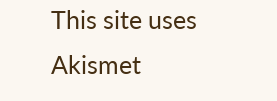This site uses Akismet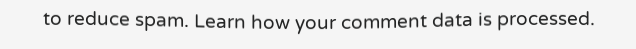to reduce spam. Learn how your comment data is processed.